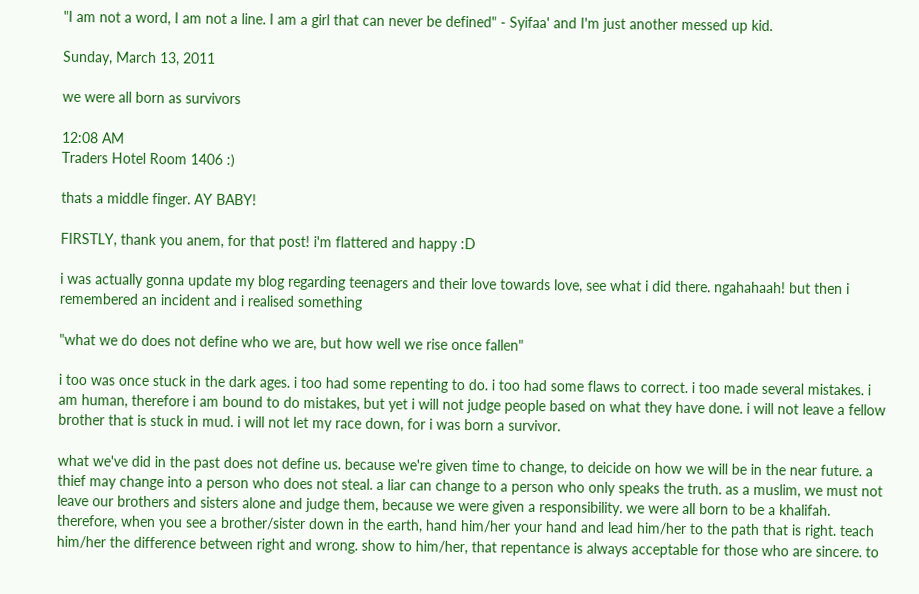"I am not a word, I am not a line. I am a girl that can never be defined" - Syifaa' and I'm just another messed up kid.

Sunday, March 13, 2011

we were all born as survivors

12:08 AM
Traders Hotel Room 1406 :)

thats a middle finger. AY BABY!

FIRSTLY, thank you anem, for that post! i'm flattered and happy :D

i was actually gonna update my blog regarding teenagers and their love towards love, see what i did there. ngahahaah! but then i remembered an incident and i realised something

"what we do does not define who we are, but how well we rise once fallen"

i too was once stuck in the dark ages. i too had some repenting to do. i too had some flaws to correct. i too made several mistakes. i am human, therefore i am bound to do mistakes, but yet i will not judge people based on what they have done. i will not leave a fellow brother that is stuck in mud. i will not let my race down, for i was born a survivor.

what we've did in the past does not define us. because we're given time to change, to deicide on how we will be in the near future. a thief may change into a person who does not steal. a liar can change to a person who only speaks the truth. as a muslim, we must not leave our brothers and sisters alone and judge them, because we were given a responsibility. we were all born to be a khalifah. therefore, when you see a brother/sister down in the earth, hand him/her your hand and lead him/her to the path that is right. teach him/her the difference between right and wrong. show to him/her, that repentance is always acceptable for those who are sincere. to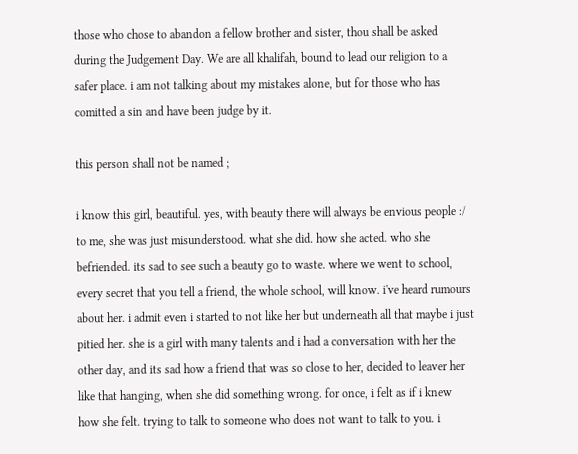those who chose to abandon a fellow brother and sister, thou shall be asked during the Judgement Day. We are all khalifah, bound to lead our religion to a safer place. i am not talking about my mistakes alone, but for those who has comitted a sin and have been judge by it.

this person shall not be named ;

i know this girl, beautiful. yes, with beauty there will always be envious people :/ to me, she was just misunderstood. what she did. how she acted. who she befriended. its sad to see such a beauty go to waste. where we went to school, every secret that you tell a friend, the whole school, will know. i've heard rumours about her. i admit even i started to not like her but underneath all that maybe i just pitied her. she is a girl with many talents and i had a conversation with her the other day, and its sad how a friend that was so close to her, decided to leaver her like that hanging, when she did something wrong. for once, i felt as if i knew how she felt. trying to talk to someone who does not want to talk to you. i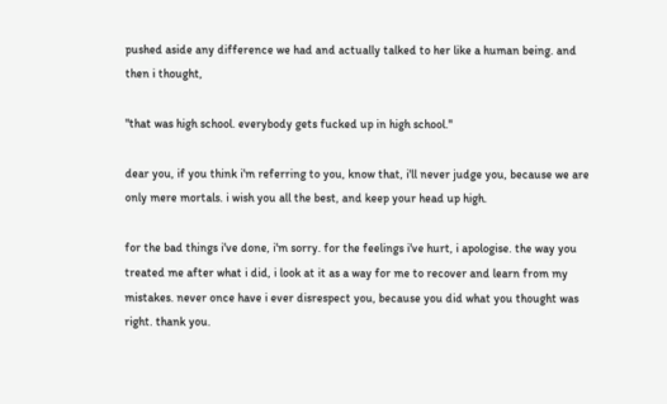pushed aside any difference we had and actually talked to her like a human being. and then i thought,

"that was high school. everybody gets fucked up in high school."

dear you, if you think i'm referring to you, know that, i'll never judge you, because we are only mere mortals. i wish you all the best, and keep your head up high.

for the bad things i've done, i'm sorry. for the feelings i've hurt, i apologise. the way you treated me after what i did, i look at it as a way for me to recover and learn from my mistakes. never once have i ever disrespect you, because you did what you thought was right. thank you.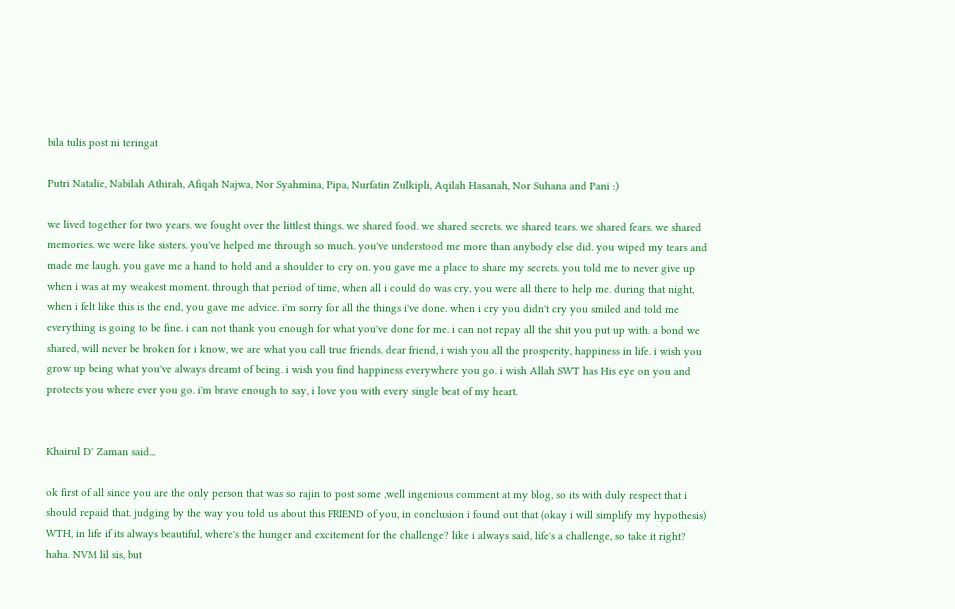bila tulis post ni teringat

Putri Natalie, Nabilah Athirah, Afiqah Najwa, Nor Syahmina, Pipa, Nurfatin Zulkipli, Aqilah Hasanah, Nor Suhana and Pani :)

we lived together for two years. we fought over the littlest things. we shared food. we shared secrets. we shared tears. we shared fears. we shared memories. we were like sisters. you've helped me through so much. you've understood me more than anybody else did. you wiped my tears and made me laugh. you gave me a hand to hold and a shoulder to cry on. you gave me a place to share my secrets. you told me to never give up when i was at my weakest moment. through that period of time, when all i could do was cry, you were all there to help me. during that night, when i felt like this is the end, you gave me advice. i'm sorry for all the things i've done. when i cry you didn't cry you smiled and told me everything is going to be fine. i can not thank you enough for what you've done for me. i can not repay all the shit you put up with. a bond we shared, will never be broken for i know, we are what you call true friends. dear friend, i wish you all the prosperity, happiness in life. i wish you grow up being what you've always dreamt of being. i wish you find happiness everywhere you go. i wish Allah SWT has His eye on you and protects you where ever you go. i'm brave enough to say, i love you with every single beat of my heart.


Khairul D' Zaman said...

ok first of all since you are the only person that was so rajin to post some ,well ingenious comment at my blog, so its with duly respect that i should repaid that. judging by the way you told us about this FRIEND of you, in conclusion i found out that (okay i will simplify my hypothesis) WTH, in life if its always beautiful, where's the hunger and excitement for the challenge? like i always said, life's a challenge, so take it right? haha. NVM lil sis, but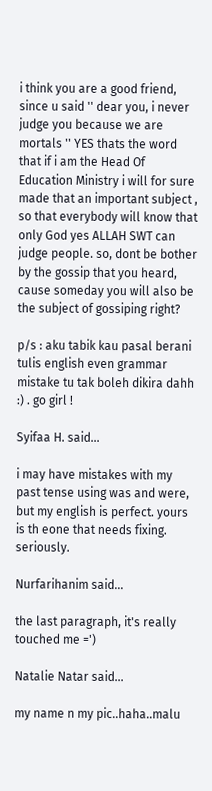i think you are a good friend, since u said '' dear you, i never judge you because we are mortals '' YES thats the word that if i am the Head Of Education Ministry i will for sure made that an important subject , so that everybody will know that only God yes ALLAH SWT can judge people. so, dont be bother by the gossip that you heard, cause someday you will also be the subject of gossiping right?

p/s : aku tabik kau pasal berani tulis english even grammar mistake tu tak boleh dikira dahh :) . go girl !

Syifaa H. said...

i may have mistakes with my past tense using was and were, but my english is perfect. yours is th eone that needs fixing. seriously.

Nurfarihanim said...

the last paragraph, it's really touched me =')

Natalie Natar said...

my name n my pic..haha..malu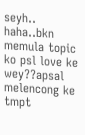seyh..
haha..bkn memula topic ko psl love ke wey??apsal melencong ke tmpt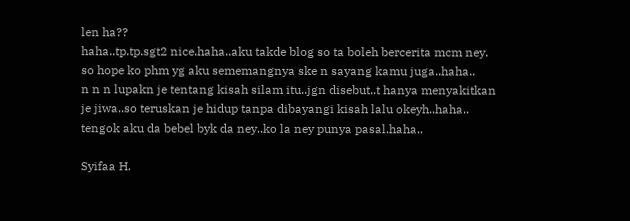len ha??
haha..tp.tp.sgt2 nice.haha..aku takde blog so ta boleh bercerita mcm ney.
so hope ko phm yg aku sememangnya ske n sayang kamu juga..haha..
n n n lupakn je tentang kisah silam itu..jgn disebut..t hanya menyakitkan je jiwa..so teruskan je hidup tanpa dibayangi kisah lalu okeyh..haha..
tengok aku da bebel byk da ney..ko la ney punya pasal.haha..

Syifaa H.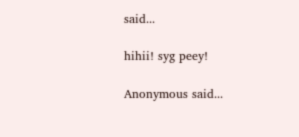said...

hihii! syg peey!

Anonymous said...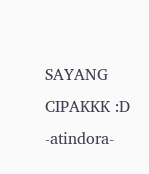SAYANG CIPAKKK :D -atindora-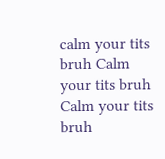calm your tits bruh Calm your tits bruh Calm your tits bruh